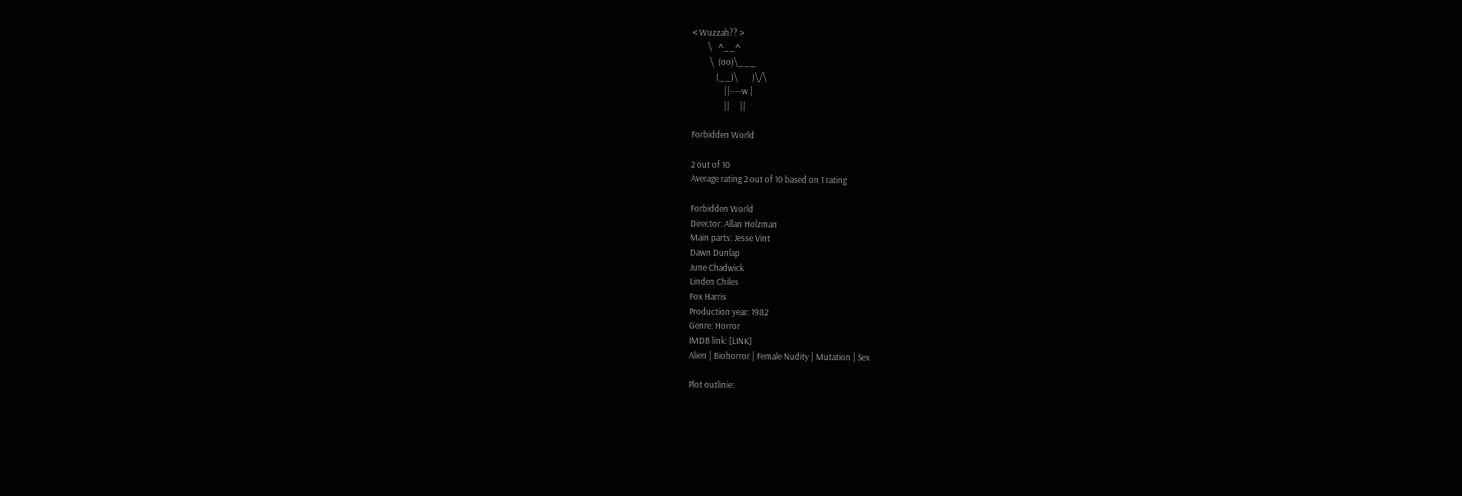< Wuzzah?? >
        \   ^__^
         \  (oo)\___
            (__)\       )\/\
                ||----w |
                ||     ||

Forbidden World

2 out of 10
Average rating 2 out of 10 based on 1 rating

Forbidden World
Director: Allan Holzman
Main parts: Jesse Vint
Dawn Dunlap
June Chadwick
Linden Chiles
Fox Harris
Production year: 1982
Genre: Horror
IMDB link: [LINK]
Alien | Biohorror | Female Nudity | Mutation | Sex

Plot outlinie: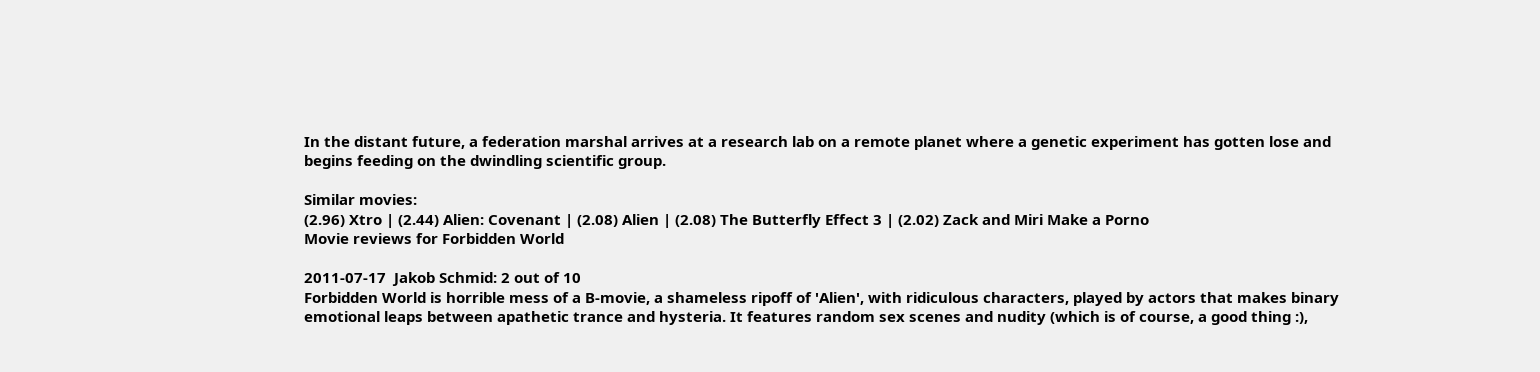In the distant future, a federation marshal arrives at a research lab on a remote planet where a genetic experiment has gotten lose and begins feeding on the dwindling scientific group.

Similar movies:
(2.96) Xtro | (2.44) Alien: Covenant | (2.08) Alien | (2.08) The Butterfly Effect 3 | (2.02) Zack and Miri Make a Porno
Movie reviews for Forbidden World

2011-07-17  Jakob Schmid: 2 out of 10
Forbidden World is horrible mess of a B-movie, a shameless ripoff of 'Alien', with ridiculous characters, played by actors that makes binary emotional leaps between apathetic trance and hysteria. It features random sex scenes and nudity (which is of course, a good thing :),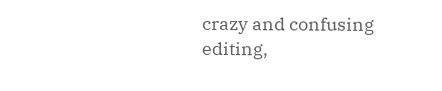crazy and confusing editing,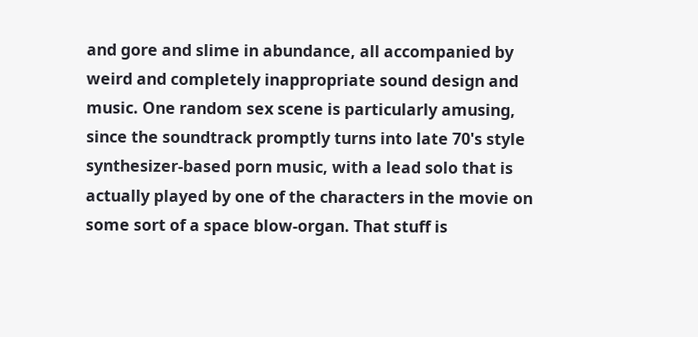and gore and slime in abundance, all accompanied by weird and completely inappropriate sound design and music. One random sex scene is particularly amusing, since the soundtrack promptly turns into late 70's style synthesizer-based porn music, with a lead solo that is actually played by one of the characters in the movie on some sort of a space blow-organ. That stuff is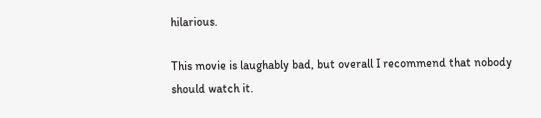hilarious.

This movie is laughably bad, but overall I recommend that nobody should watch it.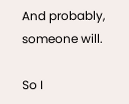And probably, someone will.

So I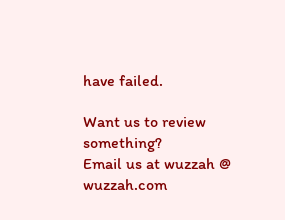have failed.

Want us to review something?
Email us at wuzzah @ wuzzah.com